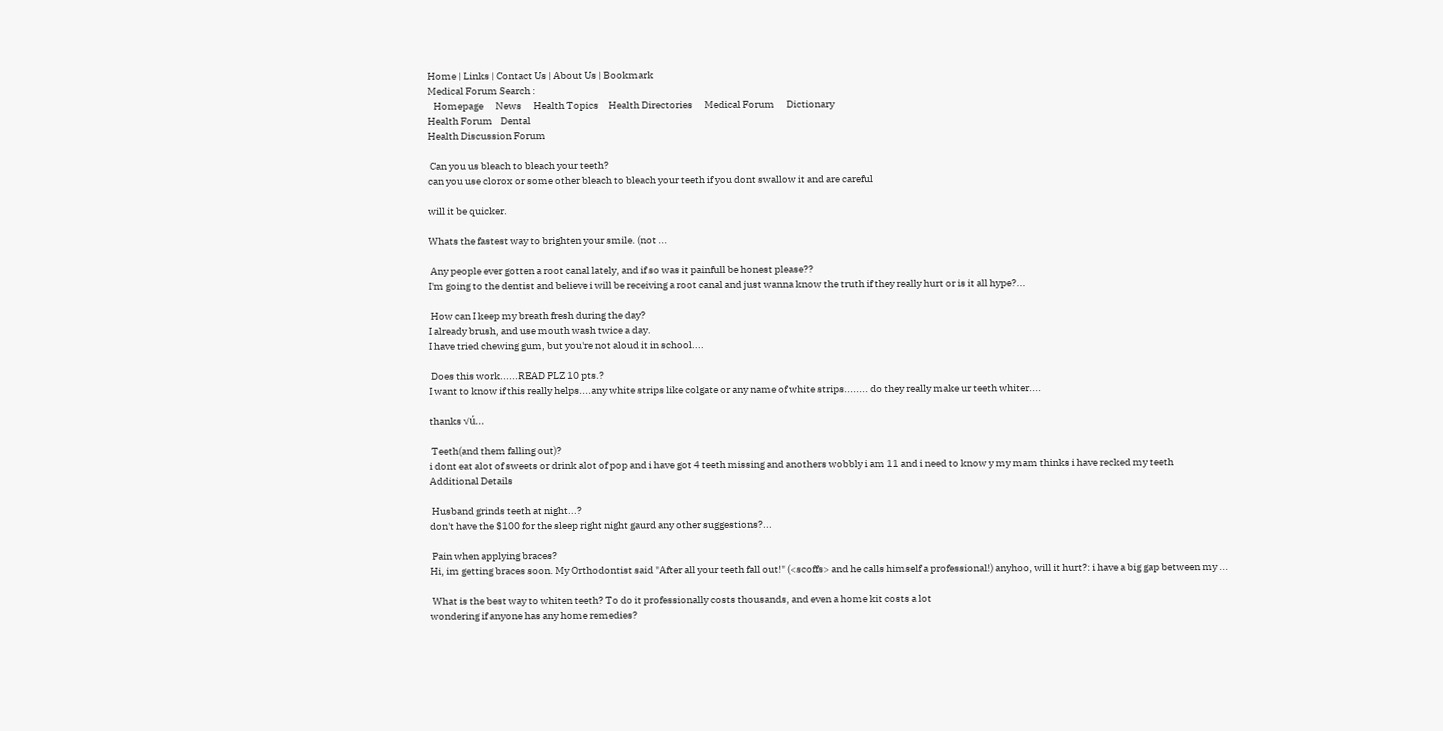Home | Links | Contact Us | About Us | Bookmark
Medical Forum Search :
   Homepage      News      Health Topics     Health Directories      Medical Forum      Dictionary
Health Forum    Dental
Health Discussion Forum

 Can you us bleach to bleach your teeth?
can you use clorox or some other bleach to bleach your teeth if you dont swallow it and are careful

will it be quicker.

Whats the fastest way to brighten your smile. (not ...

 Any people ever gotten a root canal lately, and if so was it painfull be honest please??
I'm going to the dentist and believe i will be receiving a root canal and just wanna know the truth if they really hurt or is it all hype?...

 How can I keep my breath fresh during the day?
I already brush, and use mouth wash twice a day.
I have tried chewing gum, but you're not aloud it in school....

 Does this work......READ PLZ 10 pts.?
I want to know if this really helps....any white strips like colgate or any name of white strips........ do they really make ur teeth whiter....

thanks √ú...

 Teeth(and them falling out)?
i dont eat alot of sweets or drink alot of pop and i have got 4 teeth missing and anothers wobbly i am 11 and i need to know y my mam thinks i have recked my teeth
Additional Details

 Husband grinds teeth at night...?
don't have the $100 for the sleep right night gaurd any other suggestions?...

 Pain when applying braces?
Hi, im getting braces soon. My Orthodontist said "After all your teeth fall out!" (<scoffs> and he calls himself a professional!) anyhoo, will it hurt?: i have a big gap between my ...

 What is the best way to whiten teeth? To do it professionally costs thousands, and even a home kit costs a lot
wondering if anyone has any home remedies?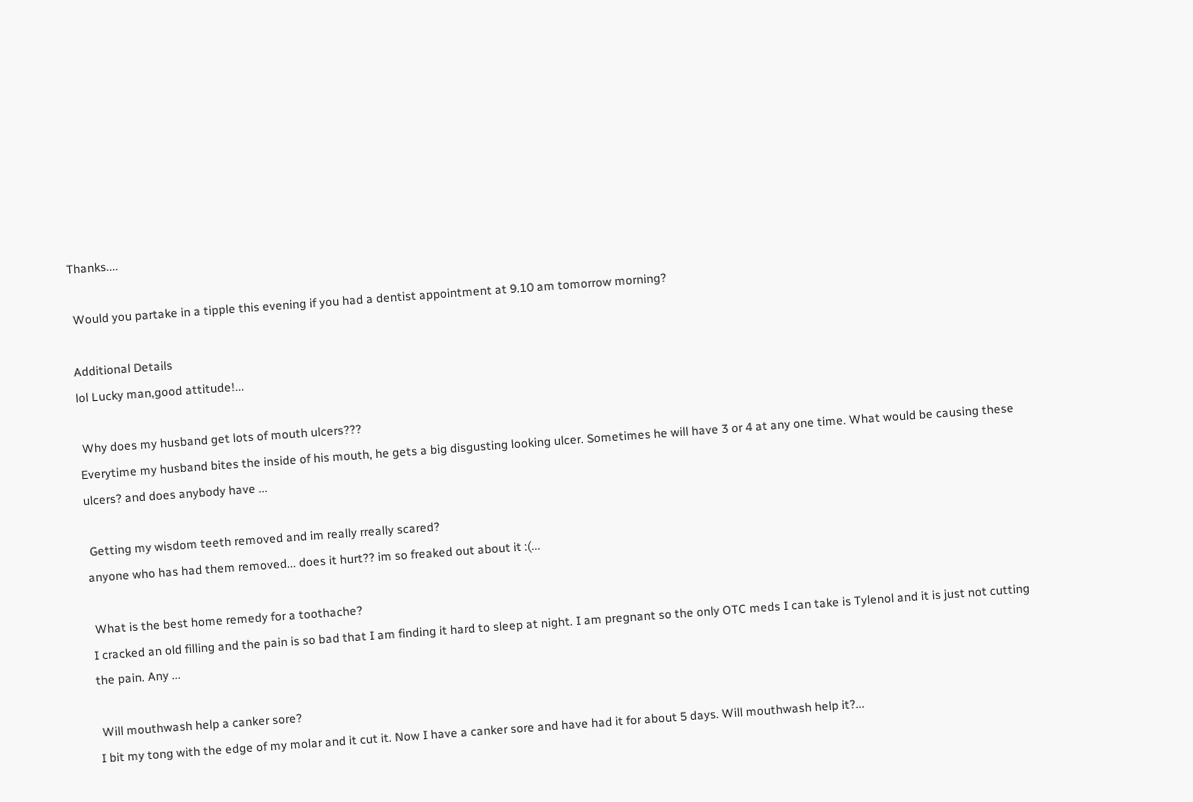Thanks....

 Would you partake in a tipple this evening if you had a dentist appointment at 9.10 am tomorrow morning?

Additional Details
lol Lucky man,good attitude!...

 Why does my husband get lots of mouth ulcers???
Everytime my husband bites the inside of his mouth, he gets a big disgusting looking ulcer. Sometimes he will have 3 or 4 at any one time. What would be causing these ulcers? and does anybody have ...

 Getting my wisdom teeth removed and im really rreally scared?
anyone who has had them removed... does it hurt?? im so freaked out about it :(...

 What is the best home remedy for a toothache?
I cracked an old filling and the pain is so bad that I am finding it hard to sleep at night. I am pregnant so the only OTC meds I can take is Tylenol and it is just not cutting the pain. Any ...

 Will mouthwash help a canker sore?
I bit my tong with the edge of my molar and it cut it. Now I have a canker sore and have had it for about 5 days. Will mouthwash help it?...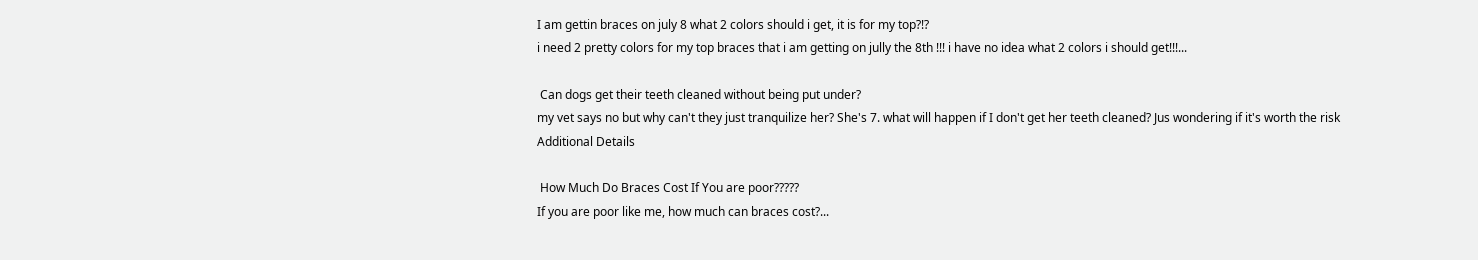I am gettin braces on july 8 what 2 colors should i get, it is for my top?!?
i need 2 pretty colors for my top braces that i am getting on jully the 8th !!! i have no idea what 2 colors i should get!!!...

 Can dogs get their teeth cleaned without being put under?
my vet says no but why can't they just tranquilize her? She's 7. what will happen if I don't get her teeth cleaned? Jus wondering if it's worth the risk
Additional Details

 How Much Do Braces Cost If You are poor?????
If you are poor like me, how much can braces cost?...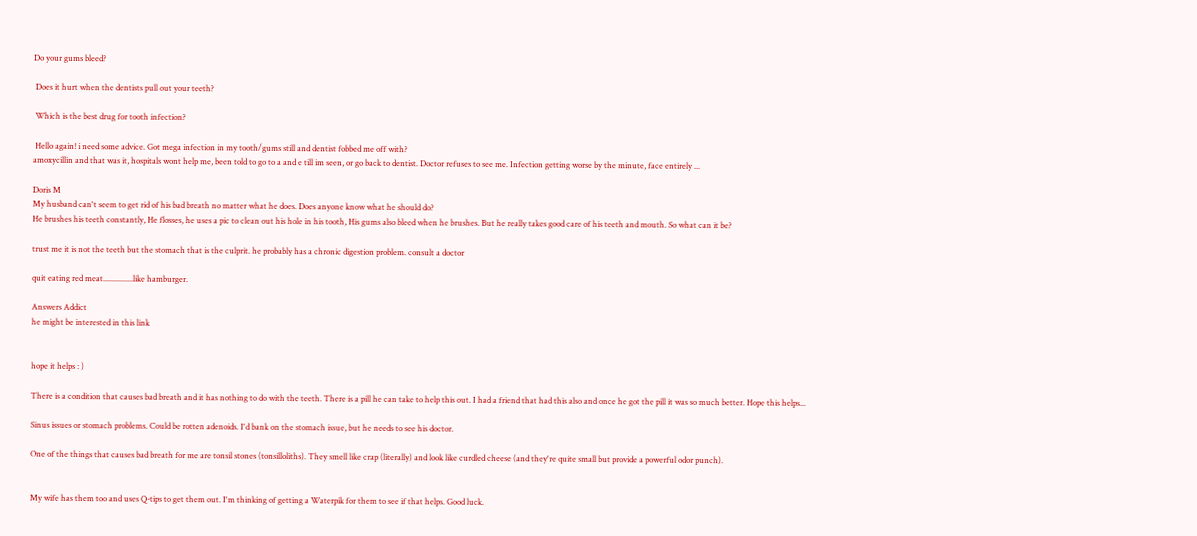Do your gums bleed?

 Does it hurt when the dentists pull out your teeth?

 Which is the best drug for tooth infection?

 Hello again! i need some advice. Got mega infection in my tooth/gums still and dentist fobbed me off with?
amoxycillin and that was it, hospitals wont help me, been told to go to a and e till im seen, or go back to dentist. Doctor refuses to see me. Infection getting worse by the minute, face entirely ...

Doris M
My husband can't seem to get rid of his bad breath no matter what he does. Does anyone know what he should do?
He brushes his teeth constantly, He flosses, he uses a pic to clean out his hole in his tooth, His gums also bleed when he brushes. But he really takes good care of his teeth and mouth. So what can it be?

trust me it is not the teeth but the stomach that is the culprit. he probably has a chronic digestion problem. consult a doctor

quit eating red meat...............like hamburger.

Answers Addict
he might be interested in this link


hope it helps : )

There is a condition that causes bad breath and it has nothing to do with the teeth. There is a pill he can take to help this out. I had a friend that had this also and once he got the pill it was so much better. Hope this helps...

Sinus issues or stomach problems. Could be rotten adenoids. I'd bank on the stomach issue, but he needs to see his doctor.

One of the things that causes bad breath for me are tonsil stones (tonsilloliths). They smell like crap (literally) and look like curdled cheese (and they're quite small but provide a powerful odor punch).


My wife has them too and uses Q-tips to get them out. I'm thinking of getting a Waterpik for them to see if that helps. Good luck.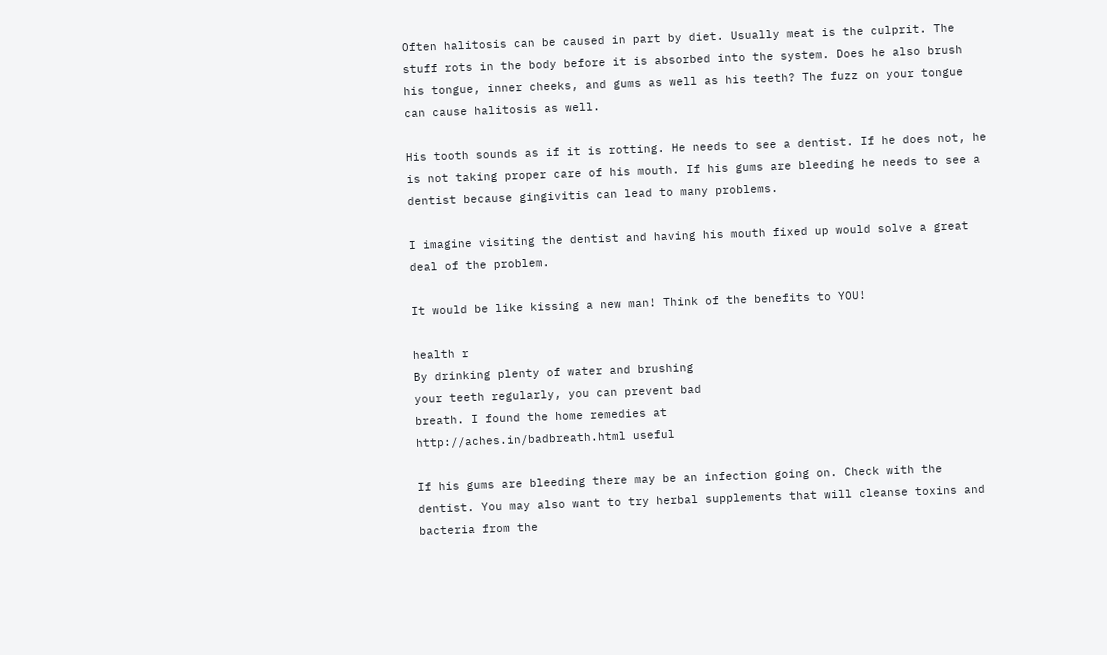Often halitosis can be caused in part by diet. Usually meat is the culprit. The stuff rots in the body before it is absorbed into the system. Does he also brush his tongue, inner cheeks, and gums as well as his teeth? The fuzz on your tongue can cause halitosis as well.

His tooth sounds as if it is rotting. He needs to see a dentist. If he does not, he is not taking proper care of his mouth. If his gums are bleeding he needs to see a dentist because gingivitis can lead to many problems.

I imagine visiting the dentist and having his mouth fixed up would solve a great deal of the problem.

It would be like kissing a new man! Think of the benefits to YOU!

health r
By drinking plenty of water and brushing
your teeth regularly, you can prevent bad
breath. I found the home remedies at
http://aches.in/badbreath.html useful

If his gums are bleeding there may be an infection going on. Check with the dentist. You may also want to try herbal supplements that will cleanse toxins and bacteria from the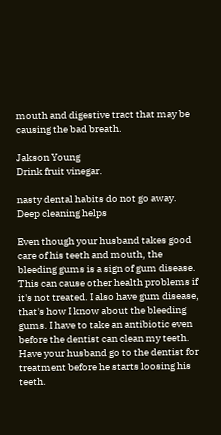mouth and digestive tract that may be causing the bad breath.

Jakson Young
Drink fruit vinegar.

nasty dental habits do not go away. Deep cleaning helps

Even though your husband takes good care of his teeth and mouth, the bleeding gums is a sign of gum disease. This can cause other health problems if it's not treated. I also have gum disease, that's how I know about the bleeding gums. I have to take an antibiotic even before the dentist can clean my teeth. Have your husband go to the dentist for treatment before he starts loosing his teeth.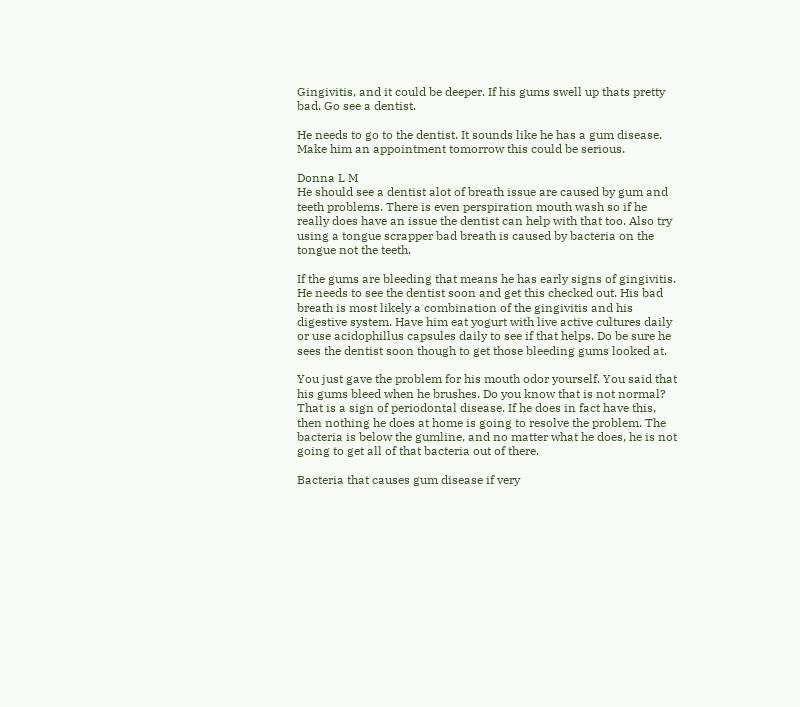Gingivitis, and it could be deeper. If his gums swell up thats pretty bad. Go see a dentist.

He needs to go to the dentist. It sounds like he has a gum disease. Make him an appointment tomorrow this could be serious.

Donna L M
He should see a dentist alot of breath issue are caused by gum and teeth problems. There is even perspiration mouth wash so if he really does have an issue the dentist can help with that too. Also try using a tongue scrapper bad breath is caused by bacteria on the tongue not the teeth.

If the gums are bleeding that means he has early signs of gingivitis. He needs to see the dentist soon and get this checked out. His bad breath is most likely a combination of the gingivitis and his digestive system. Have him eat yogurt with live active cultures daily or use acidophillus capsules daily to see if that helps. Do be sure he sees the dentist soon though to get those bleeding gums looked at.

You just gave the problem for his mouth odor yourself. You said that his gums bleed when he brushes. Do you know that is not normal? That is a sign of periodontal disease. If he does in fact have this, then nothing he does at home is going to resolve the problem. The bacteria is below the gumline, and no matter what he does, he is not going to get all of that bacteria out of there.

Bacteria that causes gum disease if very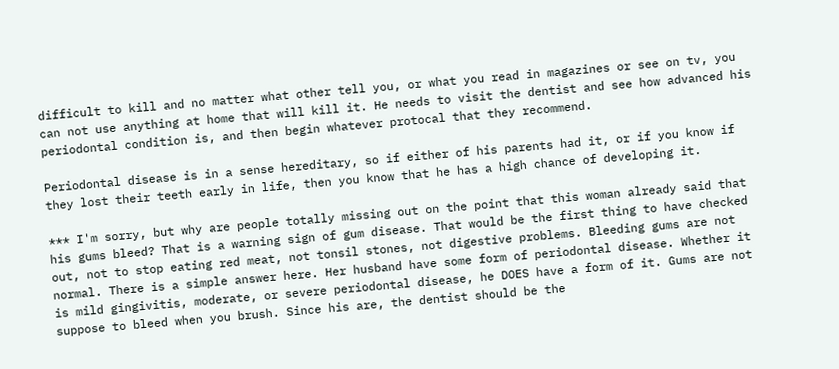difficult to kill and no matter what other tell you, or what you read in magazines or see on tv, you can not use anything at home that will kill it. He needs to visit the dentist and see how advanced his periodontal condition is, and then begin whatever protocal that they recommend.

Periodontal disease is in a sense hereditary, so if either of his parents had it, or if you know if they lost their teeth early in life, then you know that he has a high chance of developing it.

*** I'm sorry, but why are people totally missing out on the point that this woman already said that his gums bleed? That is a warning sign of gum disease. That would be the first thing to have checked out, not to stop eating red meat, not tonsil stones, not digestive problems. Bleeding gums are not normal. There is a simple answer here. Her husband have some form of periodontal disease. Whether it is mild gingivitis, moderate, or severe periodontal disease, he DOES have a form of it. Gums are not suppose to bleed when you brush. Since his are, the dentist should be the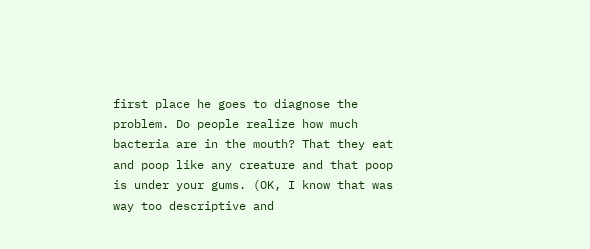first place he goes to diagnose the problem. Do people realize how much bacteria are in the mouth? That they eat and poop like any creature and that poop is under your gums. (OK, I know that was way too descriptive and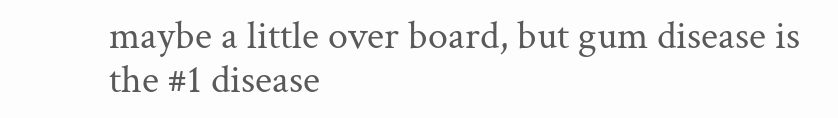maybe a little over board, but gum disease is the #1 disease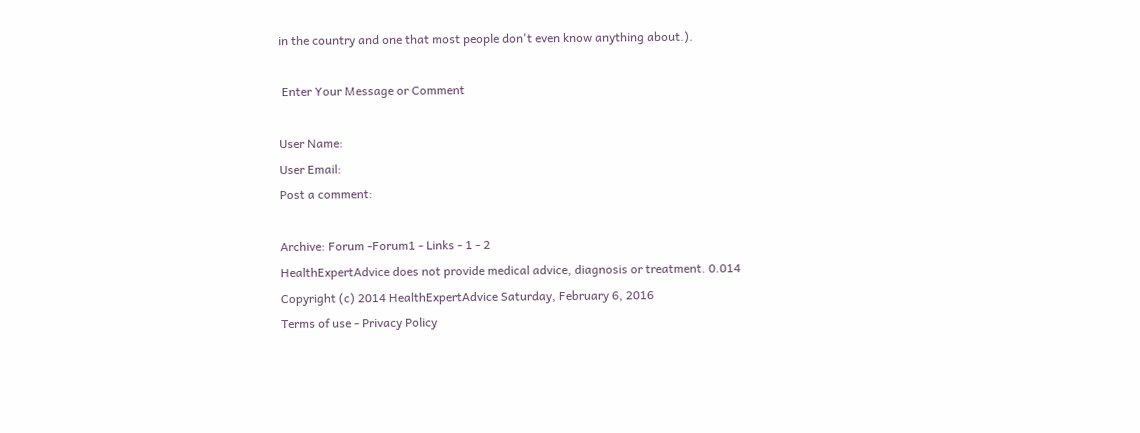in the country and one that most people don't even know anything about.).

 Enter Your Message or Comment

User Name:
User Email:
Post a comment:

Archive: Forum -Forum1 - Links - 1 - 2
HealthExpertAdvice does not provide medical advice, diagnosis or treatment. 0.014
Copyright (c) 2014 HealthExpertAdvice Saturday, February 6, 2016
Terms of use - Privacy Policy